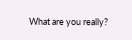What are you really?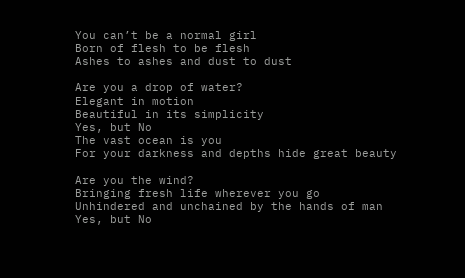You can’t be a normal girl
Born of flesh to be flesh
Ashes to ashes and dust to dust

Are you a drop of water?
Elegant in motion
Beautiful in its simplicity
Yes, but No
The vast ocean is you
For your darkness and depths hide great beauty

Are you the wind?
Bringing fresh life wherever you go
Unhindered and unchained by the hands of man
Yes, but No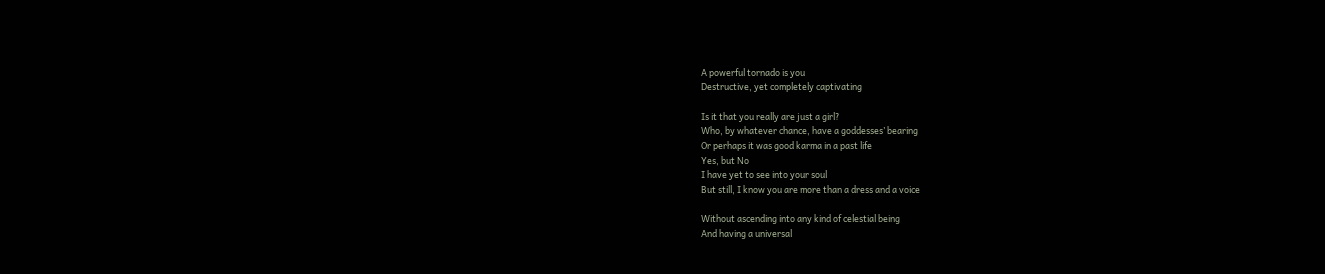A powerful tornado is you
Destructive, yet completely captivating

Is it that you really are just a girl?
Who, by whatever chance, have a goddesses’ bearing
Or perhaps it was good karma in a past life
Yes, but No
I have yet to see into your soul
But still, I know you are more than a dress and a voice

Without ascending into any kind of celestial being
And having a universal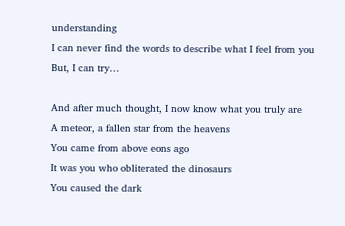understanding
I can never find the words to describe what I feel from you
But, I can try…

And after much thought, I now know what you truly are
A meteor, a fallen star from the heavens
You came from above eons ago
It was you who obliterated the dinosaurs
You caused the dark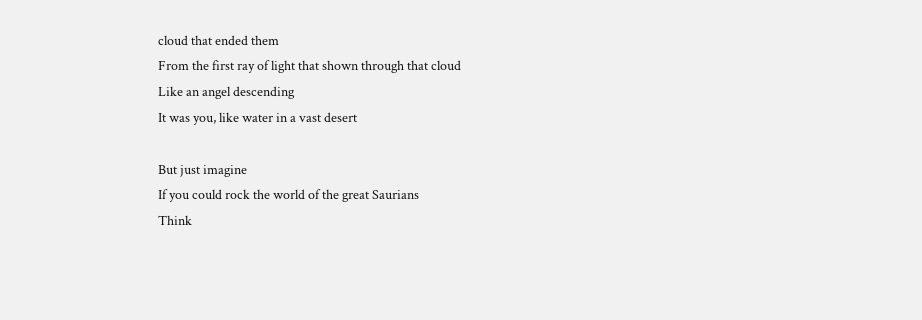cloud that ended them
From the first ray of light that shown through that cloud
Like an angel descending
It was you, like water in a vast desert

But just imagine
If you could rock the world of the great Saurians
Think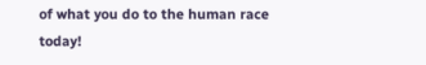of what you do to the human race today!